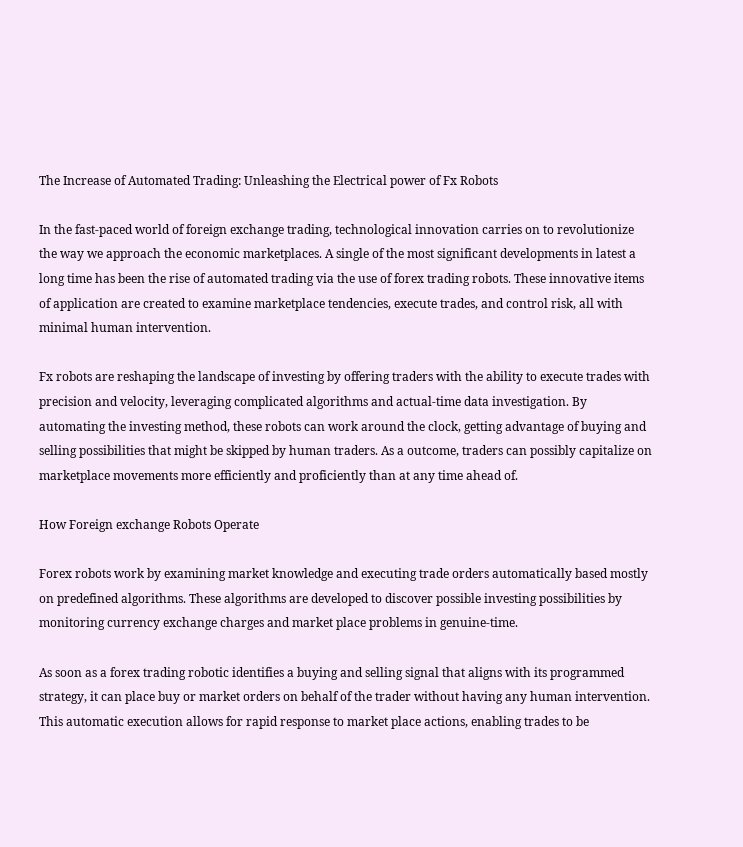The Increase of Automated Trading: Unleashing the Electrical power of Fx Robots

In the fast-paced world of foreign exchange trading, technological innovation carries on to revolutionize the way we approach the economic marketplaces. A single of the most significant developments in latest a long time has been the rise of automated trading via the use of forex trading robots. These innovative items of application are created to examine marketplace tendencies, execute trades, and control risk, all with minimal human intervention.

Fx robots are reshaping the landscape of investing by offering traders with the ability to execute trades with precision and velocity, leveraging complicated algorithms and actual-time data investigation. By automating the investing method, these robots can work around the clock, getting advantage of buying and selling possibilities that might be skipped by human traders. As a outcome, traders can possibly capitalize on marketplace movements more efficiently and proficiently than at any time ahead of.

How Foreign exchange Robots Operate

Forex robots work by examining market knowledge and executing trade orders automatically based mostly on predefined algorithms. These algorithms are developed to discover possible investing possibilities by monitoring currency exchange charges and market place problems in genuine-time.

As soon as a forex trading robotic identifies a buying and selling signal that aligns with its programmed strategy, it can place buy or market orders on behalf of the trader without having any human intervention. This automatic execution allows for rapid response to market place actions, enabling trades to be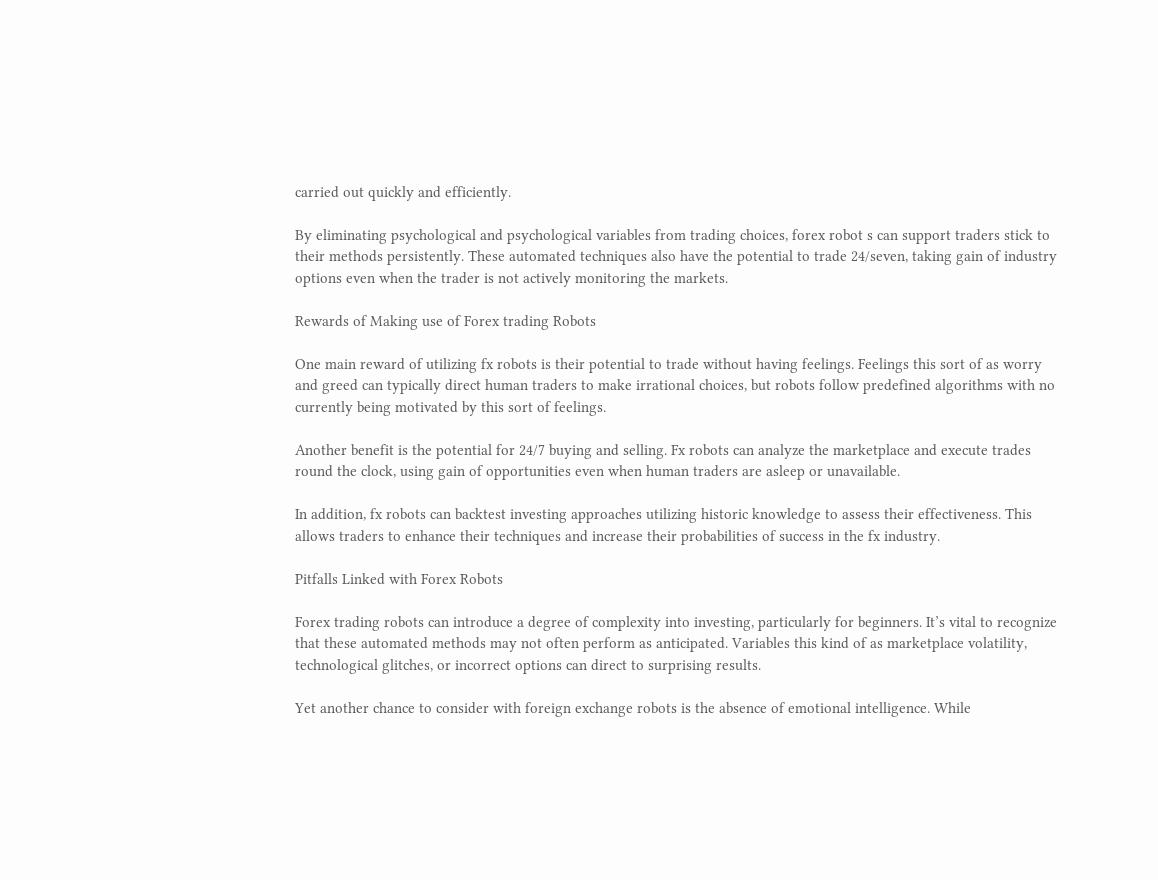carried out quickly and efficiently.

By eliminating psychological and psychological variables from trading choices, forex robot s can support traders stick to their methods persistently. These automated techniques also have the potential to trade 24/seven, taking gain of industry options even when the trader is not actively monitoring the markets.

Rewards of Making use of Forex trading Robots

One main reward of utilizing fx robots is their potential to trade without having feelings. Feelings this sort of as worry and greed can typically direct human traders to make irrational choices, but robots follow predefined algorithms with no currently being motivated by this sort of feelings.

Another benefit is the potential for 24/7 buying and selling. Fx robots can analyze the marketplace and execute trades round the clock, using gain of opportunities even when human traders are asleep or unavailable.

In addition, fx robots can backtest investing approaches utilizing historic knowledge to assess their effectiveness. This allows traders to enhance their techniques and increase their probabilities of success in the fx industry.

Pitfalls Linked with Forex Robots

Forex trading robots can introduce a degree of complexity into investing, particularly for beginners. It’s vital to recognize that these automated methods may not often perform as anticipated. Variables this kind of as marketplace volatility, technological glitches, or incorrect options can direct to surprising results.

Yet another chance to consider with foreign exchange robots is the absence of emotional intelligence. While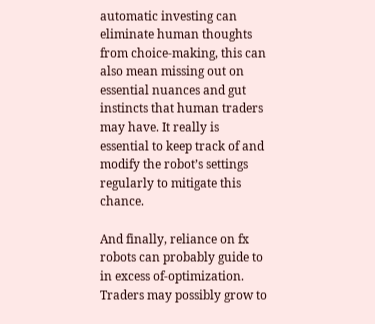automatic investing can eliminate human thoughts from choice-making, this can also mean missing out on essential nuances and gut instincts that human traders may have. It really is essential to keep track of and modify the robot’s settings regularly to mitigate this chance.

And finally, reliance on fx robots can probably guide to in excess of-optimization. Traders may possibly grow to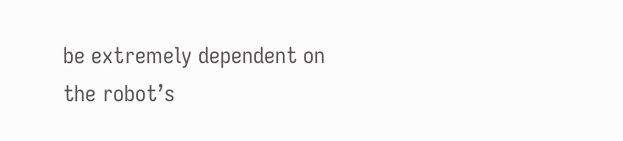be extremely dependent on the robot’s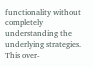functionality without completely understanding the underlying strategies. This over-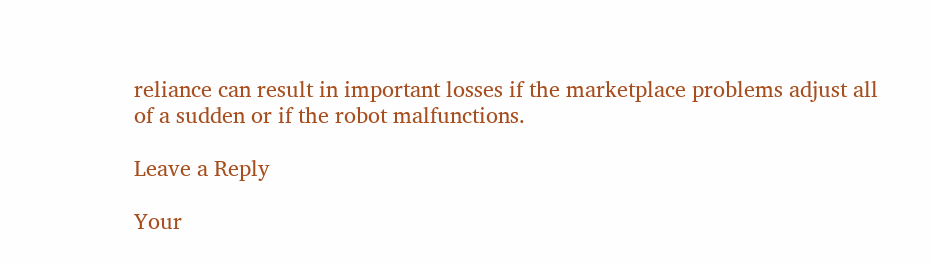reliance can result in important losses if the marketplace problems adjust all of a sudden or if the robot malfunctions.

Leave a Reply

Your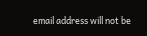email address will not be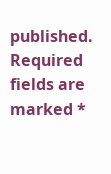published. Required fields are marked *